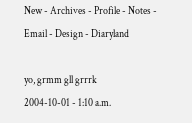New - Archives - Profile - Notes - Email - Design - Diaryland

yo, grmm gll grrrk
2004-10-01 - 1:10 a.m.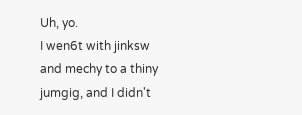Uh, yo.
I wen6t with jinksw and mechy to a thiny jumgig, and I didn't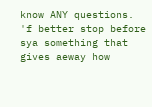know ANY questions.
'f better stop before sya something that gives aeway how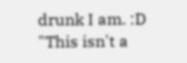drunk I am. :D
"This isn't a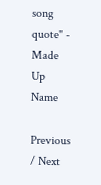song quote" - Made Up Name

Previous / Next